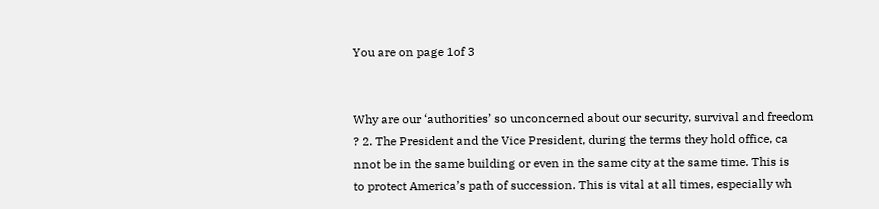You are on page 1of 3


Why are our ‘authorities’ so unconcerned about our security, survival and freedom
? 2. The President and the Vice President, during the terms they hold office, ca
nnot be in the same building or even in the same city at the same time. This is
to protect America’s path of succession. This is vital at all times, especially wh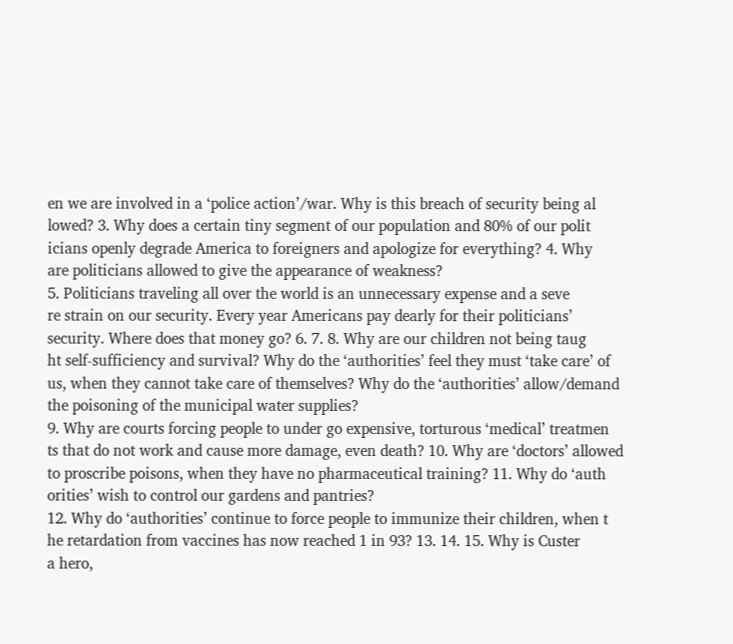en we are involved in a ‘police action’/war. Why is this breach of security being al
lowed? 3. Why does a certain tiny segment of our population and 80% of our polit
icians openly degrade America to foreigners and apologize for everything? 4. Why
are politicians allowed to give the appearance of weakness?
5. Politicians traveling all over the world is an unnecessary expense and a seve
re strain on our security. Every year Americans pay dearly for their politicians’
security. Where does that money go? 6. 7. 8. Why are our children not being taug
ht self-sufficiency and survival? Why do the ‘authorities’ feel they must ‘take care’ of
us, when they cannot take care of themselves? Why do the ‘authorities’ allow/demand
the poisoning of the municipal water supplies?
9. Why are courts forcing people to under go expensive, torturous ‘medical’ treatmen
ts that do not work and cause more damage, even death? 10. Why are ‘doctors’ allowed
to proscribe poisons, when they have no pharmaceutical training? 11. Why do ‘auth
orities’ wish to control our gardens and pantries?
12. Why do ‘authorities’ continue to force people to immunize their children, when t
he retardation from vaccines has now reached 1 in 93? 13. 14. 15. Why is Custer
a hero,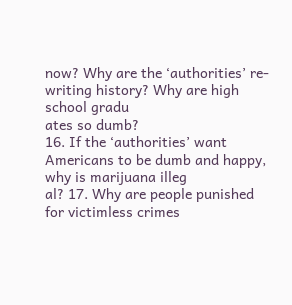now? Why are the ‘authorities’ re-writing history? Why are high school gradu
ates so dumb?
16. If the ‘authorities’ want Americans to be dumb and happy, why is marijuana illeg
al? 17. Why are people punished for victimless crimes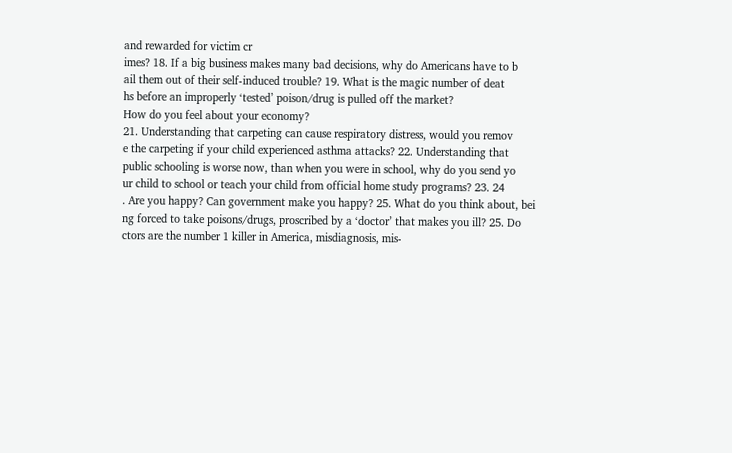and rewarded for victim cr
imes? 18. If a big business makes many bad decisions, why do Americans have to b
ail them out of their self-induced trouble? 19. What is the magic number of deat
hs before an improperly ‘tested’ poison/drug is pulled off the market?
How do you feel about your economy?
21. Understanding that carpeting can cause respiratory distress, would you remov
e the carpeting if your child experienced asthma attacks? 22. Understanding that
public schooling is worse now, than when you were in school, why do you send yo
ur child to school or teach your child from official home study programs? 23. 24
. Are you happy? Can government make you happy? 25. What do you think about, bei
ng forced to take poisons/drugs, proscribed by a ‘doctor’ that makes you ill? 25. Do
ctors are the number 1 killer in America, misdiagnosis, mis-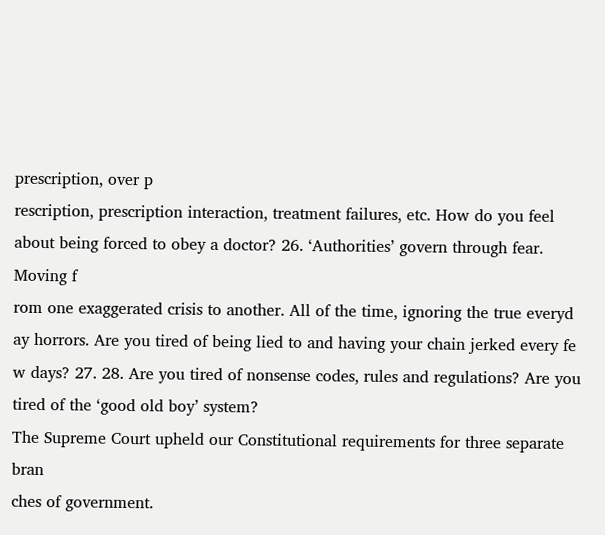prescription, over p
rescription, prescription interaction, treatment failures, etc. How do you feel
about being forced to obey a doctor? 26. ‘Authorities’ govern through fear. Moving f
rom one exaggerated crisis to another. All of the time, ignoring the true everyd
ay horrors. Are you tired of being lied to and having your chain jerked every fe
w days? 27. 28. Are you tired of nonsense codes, rules and regulations? Are you
tired of the ‘good old boy’ system?
The Supreme Court upheld our Constitutional requirements for three separate bran
ches of government.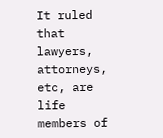It ruled that lawyers, attorneys, etc, are life members of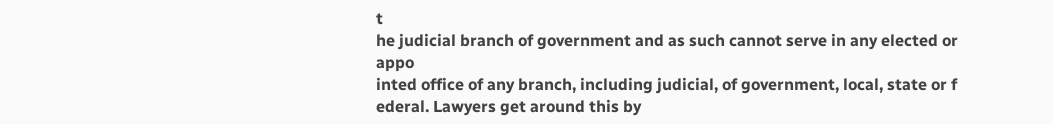t
he judicial branch of government and as such cannot serve in any elected or appo
inted office of any branch, including judicial, of government, local, state or f
ederal. Lawyers get around this by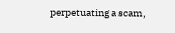perpetuating a scam,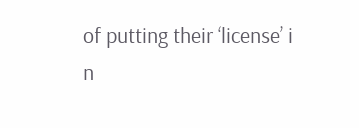of putting their ‘license’ i
n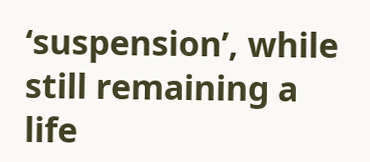‘suspension’, while still remaining a life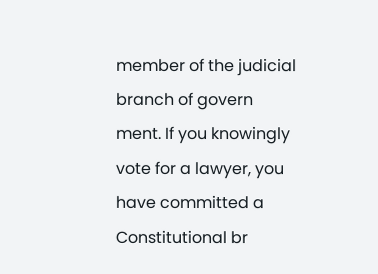member of the judicial branch of govern
ment. If you knowingly vote for a lawyer, you have committed a Constitutional br